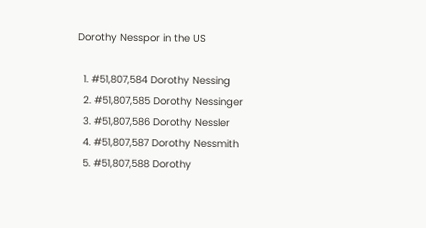Dorothy Nesspor in the US

  1. #51,807,584 Dorothy Nessing
  2. #51,807,585 Dorothy Nessinger
  3. #51,807,586 Dorothy Nessler
  4. #51,807,587 Dorothy Nessmith
  5. #51,807,588 Dorothy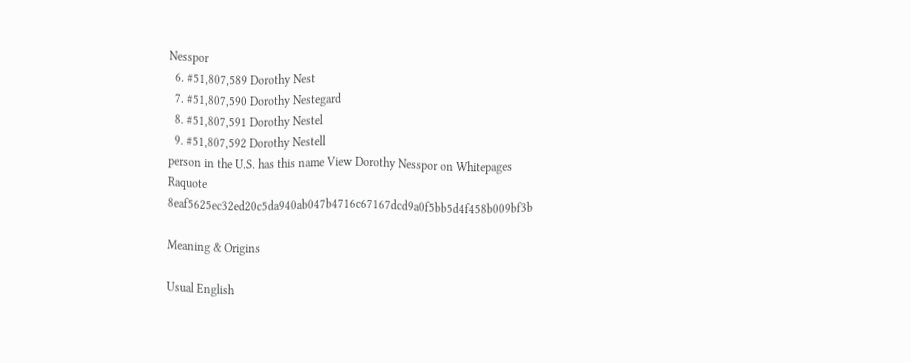Nesspor
  6. #51,807,589 Dorothy Nest
  7. #51,807,590 Dorothy Nestegard
  8. #51,807,591 Dorothy Nestel
  9. #51,807,592 Dorothy Nestell
person in the U.S. has this name View Dorothy Nesspor on Whitepages Raquote 8eaf5625ec32ed20c5da940ab047b4716c67167dcd9a0f5bb5d4f458b009bf3b

Meaning & Origins

Usual English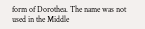form of Dorothea. The name was not used in the Middle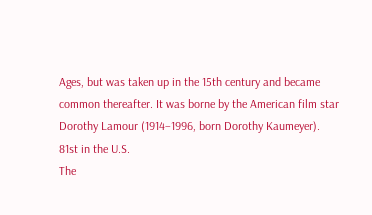Ages, but was taken up in the 15th century and became common thereafter. It was borne by the American film star Dorothy Lamour (1914–1996, born Dorothy Kaumeyer).
81st in the U.S.
The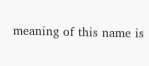meaning of this name is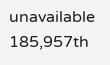unavailable
185,957th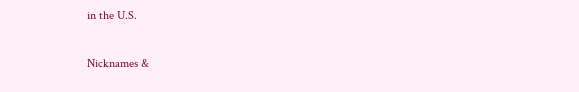in the U.S.

Nicknames &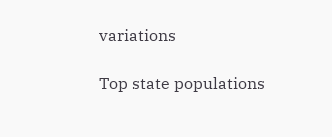variations

Top state populations